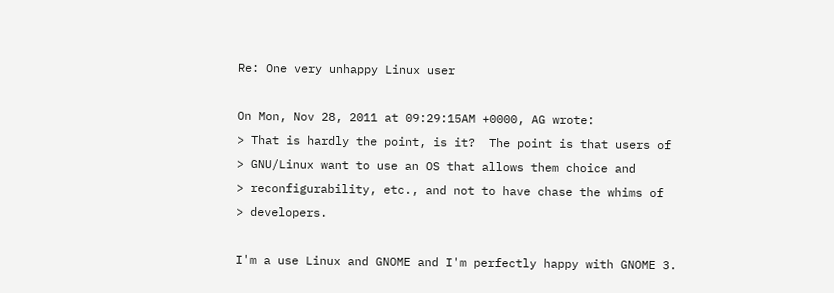Re: One very unhappy Linux user

On Mon, Nov 28, 2011 at 09:29:15AM +0000, AG wrote:
> That is hardly the point, is it?  The point is that users of
> GNU/Linux want to use an OS that allows them choice and
> reconfigurability, etc., and not to have chase the whims of
> developers.

I'm a use Linux and GNOME and I'm perfectly happy with GNOME 3.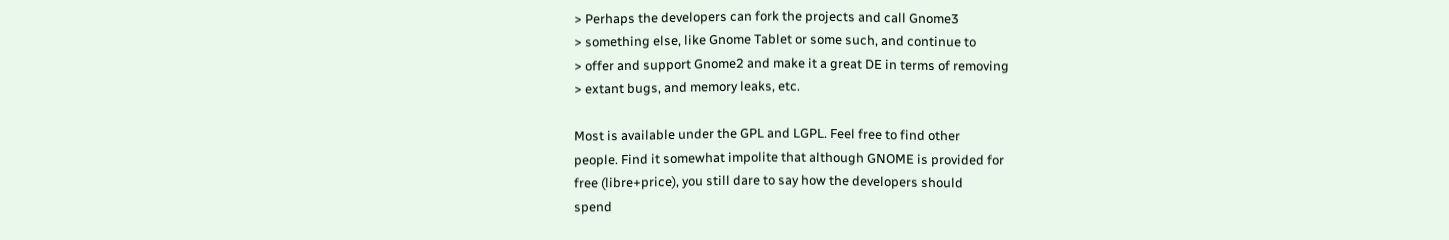> Perhaps the developers can fork the projects and call Gnome3
> something else, like Gnome Tablet or some such, and continue to
> offer and support Gnome2 and make it a great DE in terms of removing
> extant bugs, and memory leaks, etc.

Most is available under the GPL and LGPL. Feel free to find other
people. Find it somewhat impolite that although GNOME is provided for
free (libre+price), you still dare to say how the developers should
spend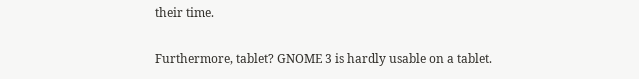their time.

Furthermore, tablet? GNOME 3 is hardly usable on a tablet.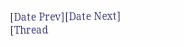[Date Prev][Date Next]   [Thread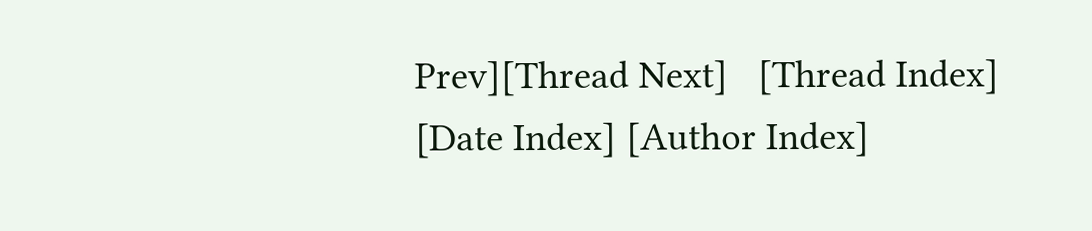Prev][Thread Next]   [Thread Index] [Date Index] [Author Index]